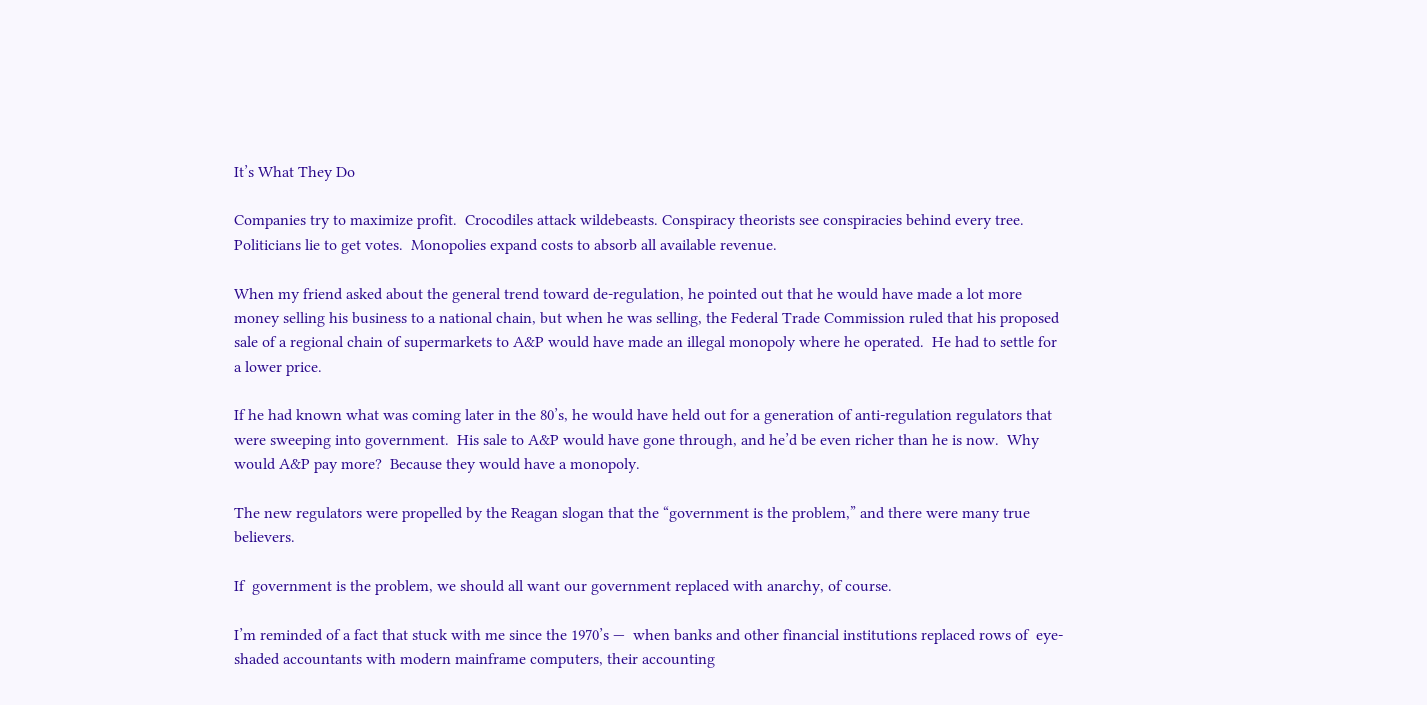It’s What They Do

Companies try to maximize profit.  Crocodiles attack wildebeasts. Conspiracy theorists see conspiracies behind every tree.  Politicians lie to get votes.  Monopolies expand costs to absorb all available revenue.

When my friend asked about the general trend toward de-regulation, he pointed out that he would have made a lot more money selling his business to a national chain, but when he was selling, the Federal Trade Commission ruled that his proposed sale of a regional chain of supermarkets to A&P would have made an illegal monopoly where he operated.  He had to settle for a lower price.

If he had known what was coming later in the 80’s, he would have held out for a generation of anti-regulation regulators that were sweeping into government.  His sale to A&P would have gone through, and he’d be even richer than he is now.  Why would A&P pay more?  Because they would have a monopoly.

The new regulators were propelled by the Reagan slogan that the “government is the problem,” and there were many true believers.

If  government is the problem, we should all want our government replaced with anarchy, of course.

I’m reminded of a fact that stuck with me since the 1970’s —  when banks and other financial institutions replaced rows of  eye-shaded accountants with modern mainframe computers, their accounting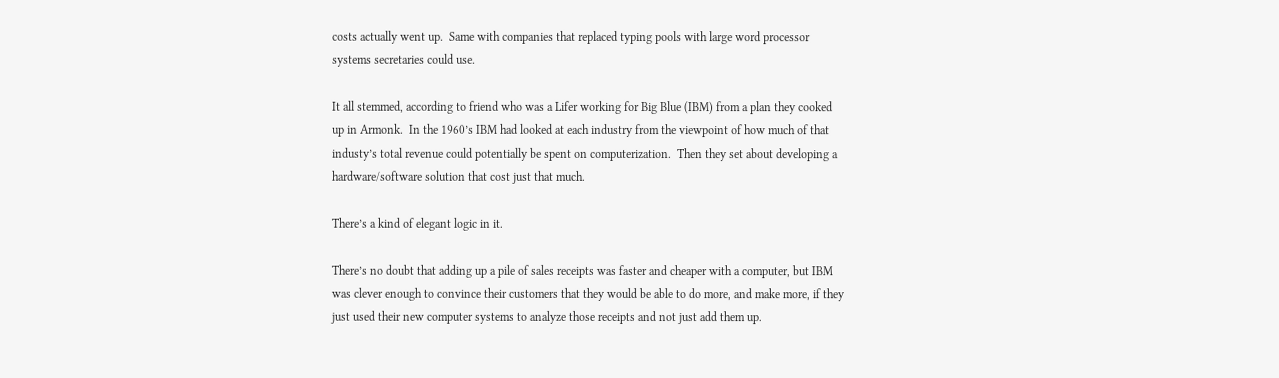costs actually went up.  Same with companies that replaced typing pools with large word processor systems secretaries could use.

It all stemmed, according to friend who was a Lifer working for Big Blue (IBM) from a plan they cooked up in Armonk.  In the 1960’s IBM had looked at each industry from the viewpoint of how much of that industy’s total revenue could potentially be spent on computerization.  Then they set about developing a hardware/software solution that cost just that much.

There’s a kind of elegant logic in it.

There’s no doubt that adding up a pile of sales receipts was faster and cheaper with a computer, but IBM was clever enough to convince their customers that they would be able to do more, and make more, if they just used their new computer systems to analyze those receipts and not just add them up.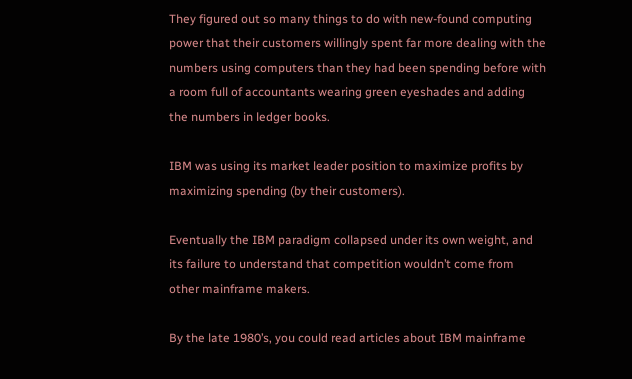They figured out so many things to do with new-found computing power that their customers willingly spent far more dealing with the numbers using computers than they had been spending before with a room full of accountants wearing green eyeshades and adding the numbers in ledger books.

IBM was using its market leader position to maximize profits by maximizing spending (by their customers).

Eventually the IBM paradigm collapsed under its own weight, and its failure to understand that competition wouldn’t come from other mainframe makers.

By the late 1980’s, you could read articles about IBM mainframe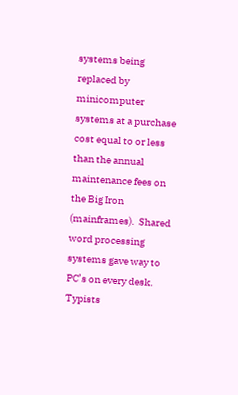systems being replaced by minicomputer systems at a purchase cost equal to or less than the annual maintenance fees on the Big Iron (mainframes).  Shared word processing systems gave way to PC’s on every desk. Typists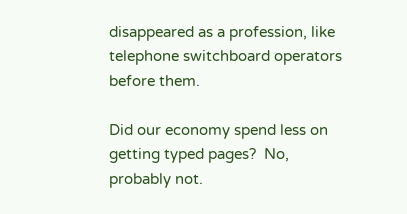disappeared as a profession, like telephone switchboard operators before them.

Did our economy spend less on getting typed pages?  No, probably not.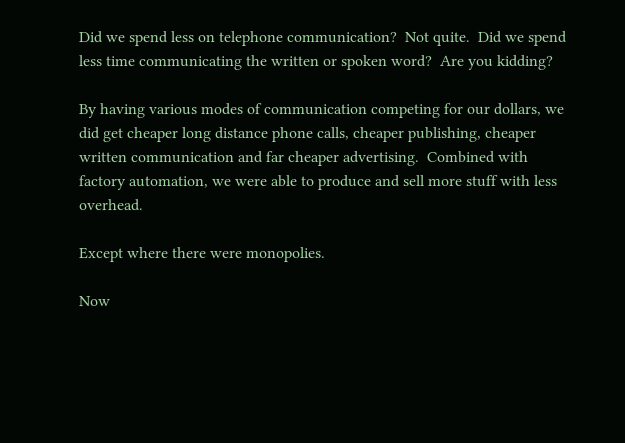Did we spend less on telephone communication?  Not quite.  Did we spend less time communicating the written or spoken word?  Are you kidding?

By having various modes of communication competing for our dollars, we did get cheaper long distance phone calls, cheaper publishing, cheaper written communication and far cheaper advertising.  Combined with factory automation, we were able to produce and sell more stuff with less overhead.

Except where there were monopolies.

Now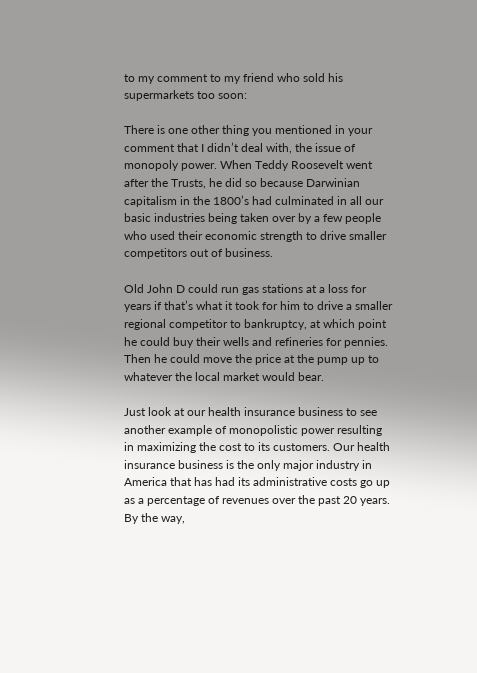to my comment to my friend who sold his supermarkets too soon:

There is one other thing you mentioned in your comment that I didn’t deal with, the issue of monopoly power. When Teddy Roosevelt went after the Trusts, he did so because Darwinian capitalism in the 1800’s had culminated in all our basic industries being taken over by a few people who used their economic strength to drive smaller competitors out of business.

Old John D could run gas stations at a loss for years if that’s what it took for him to drive a smaller regional competitor to bankruptcy, at which point he could buy their wells and refineries for pennies. Then he could move the price at the pump up to whatever the local market would bear.

Just look at our health insurance business to see another example of monopolistic power resulting in maximizing the cost to its customers. Our health insurance business is the only major industry in America that has had its administrative costs go up as a percentage of revenues over the past 20 years. By the way,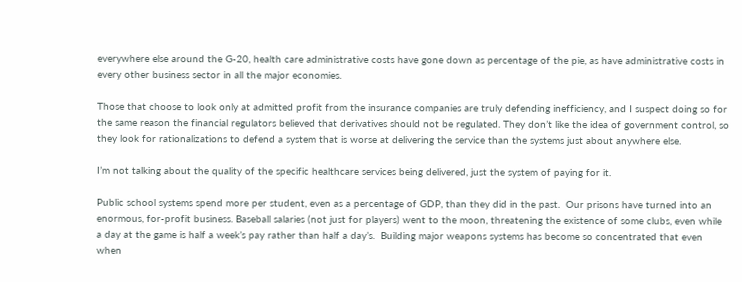everywhere else around the G-20, health care administrative costs have gone down as percentage of the pie, as have administrative costs in every other business sector in all the major economies.

Those that choose to look only at admitted profit from the insurance companies are truly defending inefficiency, and I suspect doing so for the same reason the financial regulators believed that derivatives should not be regulated. They don’t like the idea of government control, so they look for rationalizations to defend a system that is worse at delivering the service than the systems just about anywhere else.

I’m not talking about the quality of the specific healthcare services being delivered, just the system of paying for it.

Public school systems spend more per student, even as a percentage of GDP, than they did in the past.  Our prisons have turned into an enormous, for-profit business. Baseball salaries (not just for players) went to the moon, threatening the existence of some clubs, even while a day at the game is half a week’s pay rather than half a day’s.  Building major weapons systems has become so concentrated that even when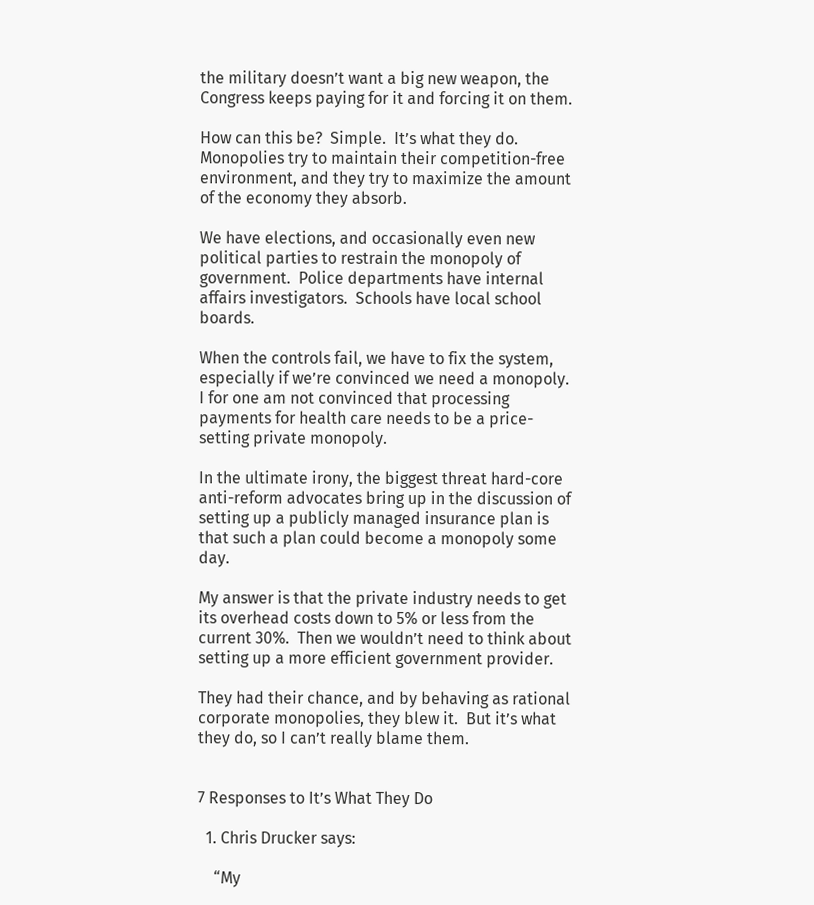the military doesn’t want a big new weapon, the Congress keeps paying for it and forcing it on them.

How can this be?  Simple.  It’s what they do.  Monopolies try to maintain their competition-free environment, and they try to maximize the amount of the economy they absorb.

We have elections, and occasionally even new political parties to restrain the monopoly of government.  Police departments have internal affairs investigators.  Schools have local school boards.

When the controls fail, we have to fix the system, especially if we’re convinced we need a monopoly.  I for one am not convinced that processing payments for health care needs to be a price-setting private monopoly.

In the ultimate irony, the biggest threat hard-core anti-reform advocates bring up in the discussion of setting up a publicly managed insurance plan is that such a plan could become a monopoly some day.

My answer is that the private industry needs to get its overhead costs down to 5% or less from the current 30%.  Then we wouldn’t need to think about setting up a more efficient government provider.

They had their chance, and by behaving as rational corporate monopolies, they blew it.  But it’s what they do, so I can’t really blame them.


7 Responses to It’s What They Do

  1. Chris Drucker says:

    “My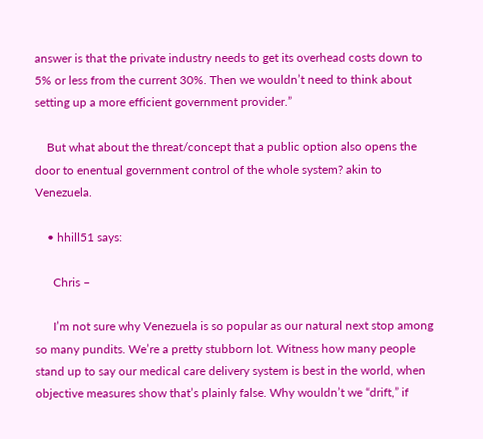answer is that the private industry needs to get its overhead costs down to 5% or less from the current 30%. Then we wouldn’t need to think about setting up a more efficient government provider.”

    But what about the threat/concept that a public option also opens the door to enentual government control of the whole system? akin to Venezuela.

    • hhill51 says:

      Chris –

      I’m not sure why Venezuela is so popular as our natural next stop among so many pundits. We’re a pretty stubborn lot. Witness how many people stand up to say our medical care delivery system is best in the world, when objective measures show that’s plainly false. Why wouldn’t we “drift,” if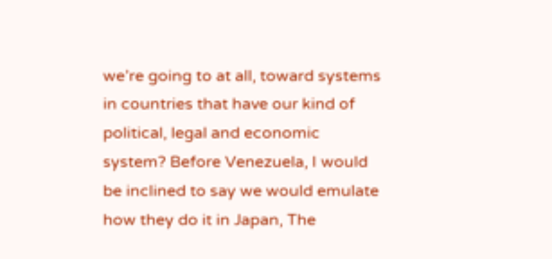we’re going to at all, toward systems in countries that have our kind of political, legal and economic system? Before Venezuela, I would be inclined to say we would emulate how they do it in Japan, The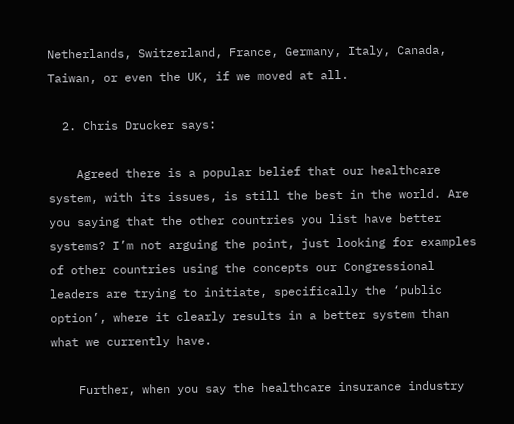Netherlands, Switzerland, France, Germany, Italy, Canada, Taiwan, or even the UK, if we moved at all.

  2. Chris Drucker says:

    Agreed there is a popular belief that our healthcare system, with its issues, is still the best in the world. Are you saying that the other countries you list have better systems? I’m not arguing the point, just looking for examples of other countries using the concepts our Congressional leaders are trying to initiate, specifically the ‘public option’, where it clearly results in a better system than what we currently have.

    Further, when you say the healthcare insurance industry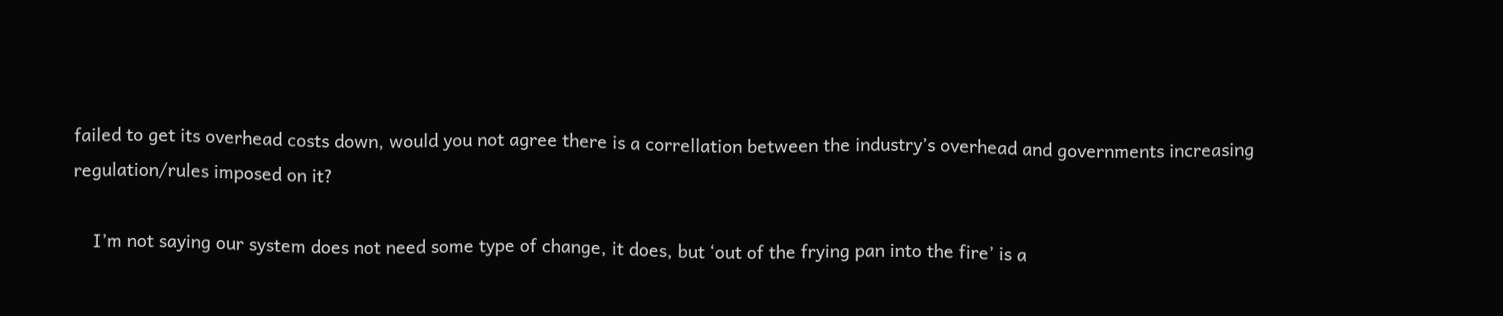failed to get its overhead costs down, would you not agree there is a correllation between the industry’s overhead and governments increasing regulation/rules imposed on it?

    I’m not saying our system does not need some type of change, it does, but ‘out of the frying pan into the fire’ is a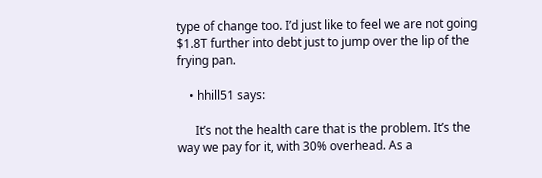type of change too. I’d just like to feel we are not going $1.8T further into debt just to jump over the lip of the frying pan.

    • hhill51 says:

      It’s not the health care that is the problem. It’s the way we pay for it, with 30% overhead. As a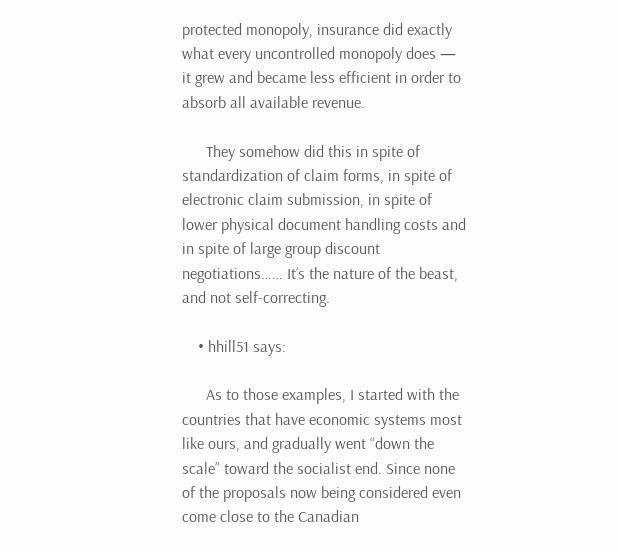protected monopoly, insurance did exactly what every uncontrolled monopoly does — it grew and became less efficient in order to absorb all available revenue.

      They somehow did this in spite of standardization of claim forms, in spite of electronic claim submission, in spite of lower physical document handling costs and in spite of large group discount negotiations…… It’s the nature of the beast, and not self-correcting.

    • hhill51 says:

      As to those examples, I started with the countries that have economic systems most like ours, and gradually went “down the scale” toward the socialist end. Since none of the proposals now being considered even come close to the Canadian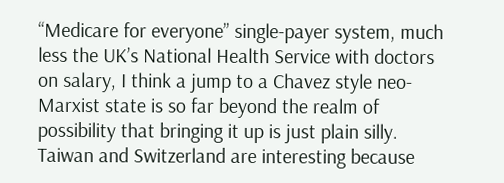“Medicare for everyone” single-payer system, much less the UK’s National Health Service with doctors on salary, I think a jump to a Chavez style neo-Marxist state is so far beyond the realm of possibility that bringing it up is just plain silly. Taiwan and Switzerland are interesting because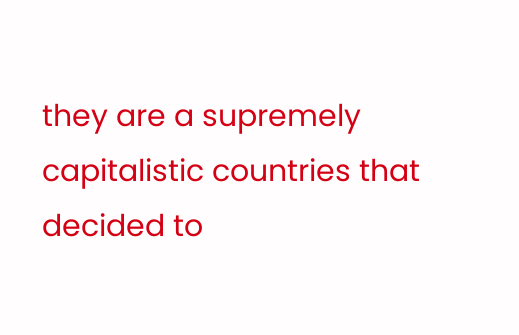they are a supremely capitalistic countries that decided to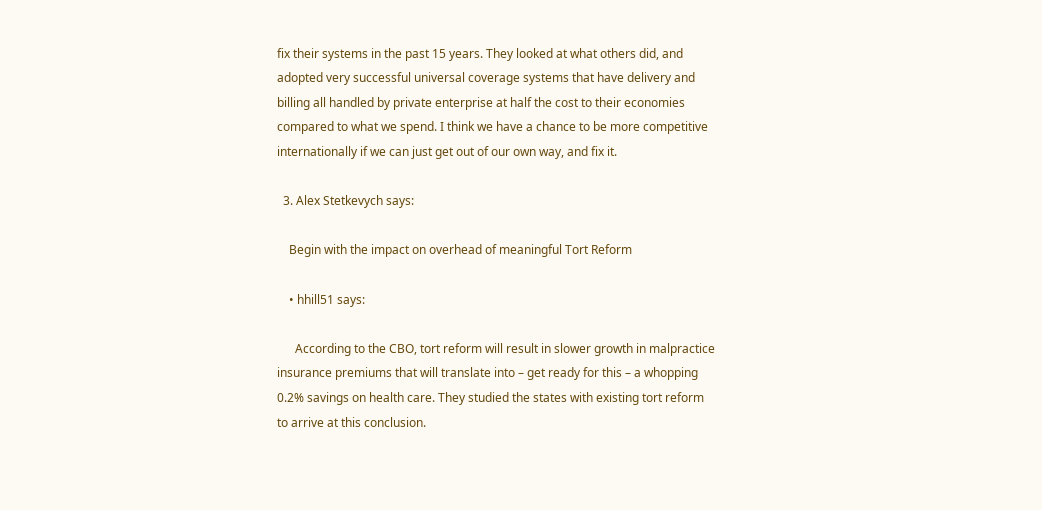fix their systems in the past 15 years. They looked at what others did, and adopted very successful universal coverage systems that have delivery and billing all handled by private enterprise at half the cost to their economies compared to what we spend. I think we have a chance to be more competitive internationally if we can just get out of our own way, and fix it.

  3. Alex Stetkevych says:

    Begin with the impact on overhead of meaningful Tort Reform

    • hhill51 says:

      According to the CBO, tort reform will result in slower growth in malpractice insurance premiums that will translate into – get ready for this – a whopping 0.2% savings on health care. They studied the states with existing tort reform to arrive at this conclusion.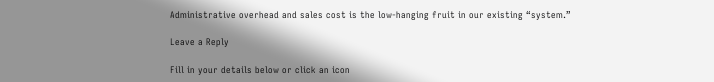Administrative overhead and sales cost is the low-hanging fruit in our existing “system.”

Leave a Reply

Fill in your details below or click an icon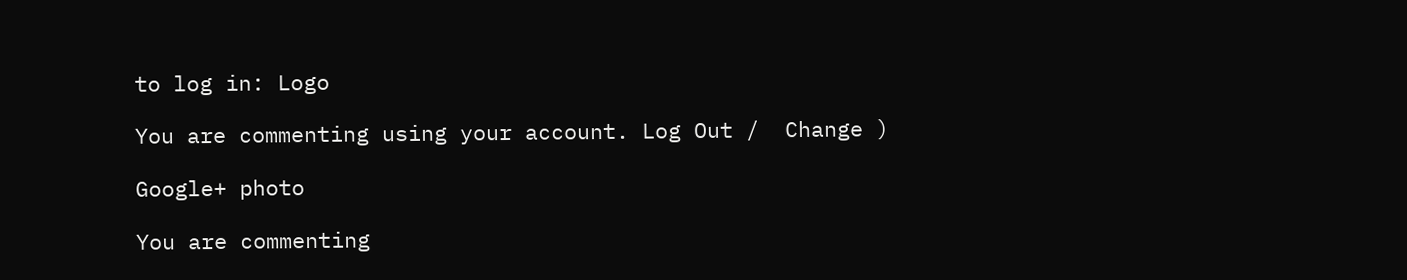to log in: Logo

You are commenting using your account. Log Out /  Change )

Google+ photo

You are commenting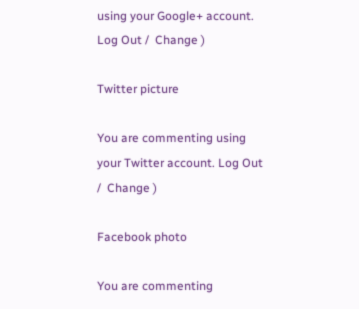using your Google+ account. Log Out /  Change )

Twitter picture

You are commenting using your Twitter account. Log Out /  Change )

Facebook photo

You are commenting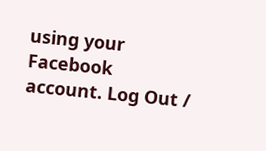using your Facebook account. Log Out /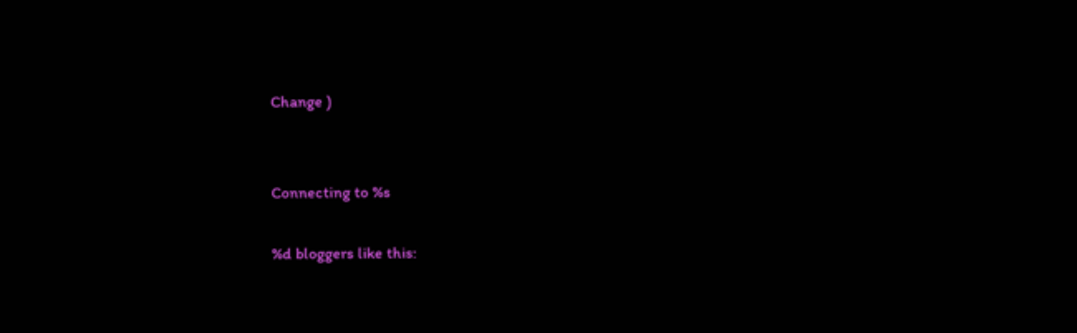Change )


Connecting to %s

%d bloggers like this: